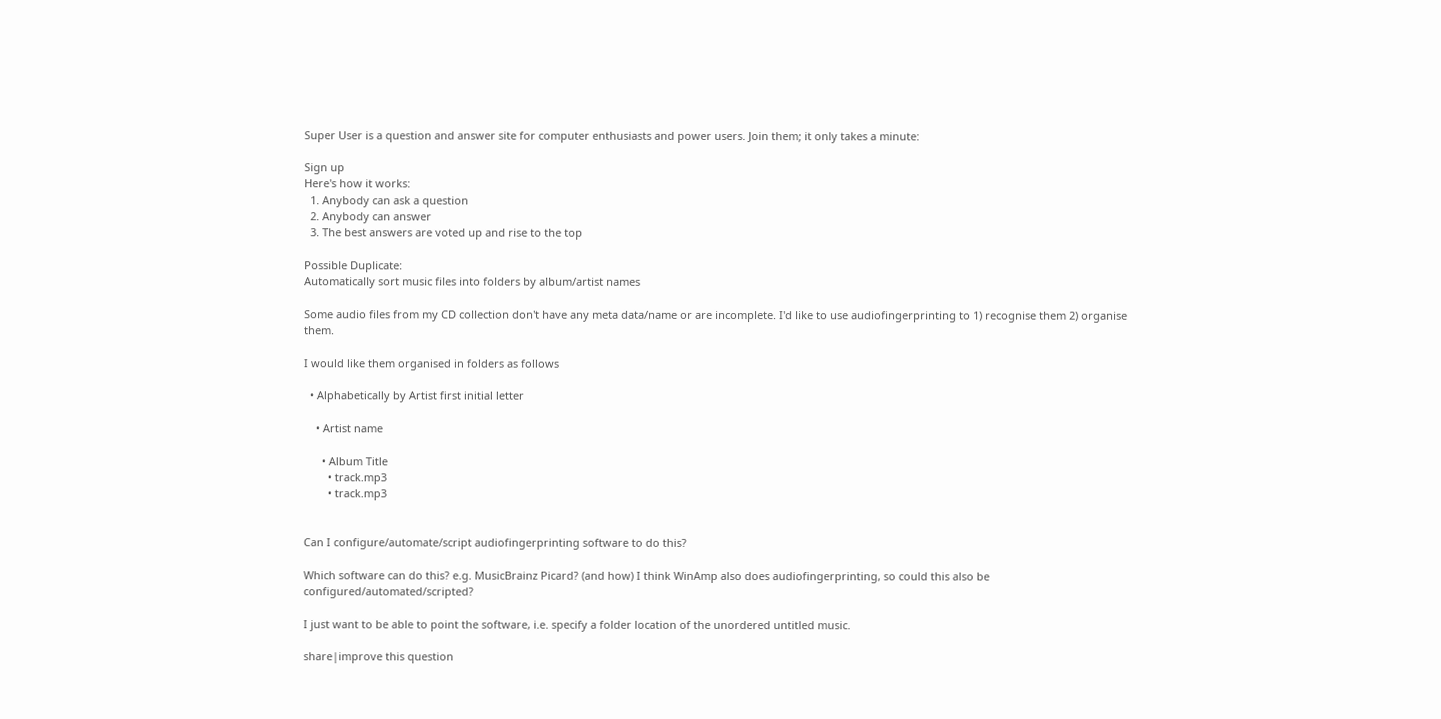Super User is a question and answer site for computer enthusiasts and power users. Join them; it only takes a minute:

Sign up
Here's how it works:
  1. Anybody can ask a question
  2. Anybody can answer
  3. The best answers are voted up and rise to the top

Possible Duplicate:
Automatically sort music files into folders by album/artist names

Some audio files from my CD collection don't have any meta data/name or are incomplete. I'd like to use audiofingerprinting to 1) recognise them 2) organise them.

I would like them organised in folders as follows

  • Alphabetically by Artist first initial letter

    • Artist name

      • Album Title
        • track.mp3
        • track.mp3


Can I configure/automate/script audiofingerprinting software to do this?

Which software can do this? e.g. MusicBrainz Picard? (and how) I think WinAmp also does audiofingerprinting, so could this also be configured/automated/scripted?

I just want to be able to point the software, i.e. specify a folder location of the unordered untitled music.

share|improve this question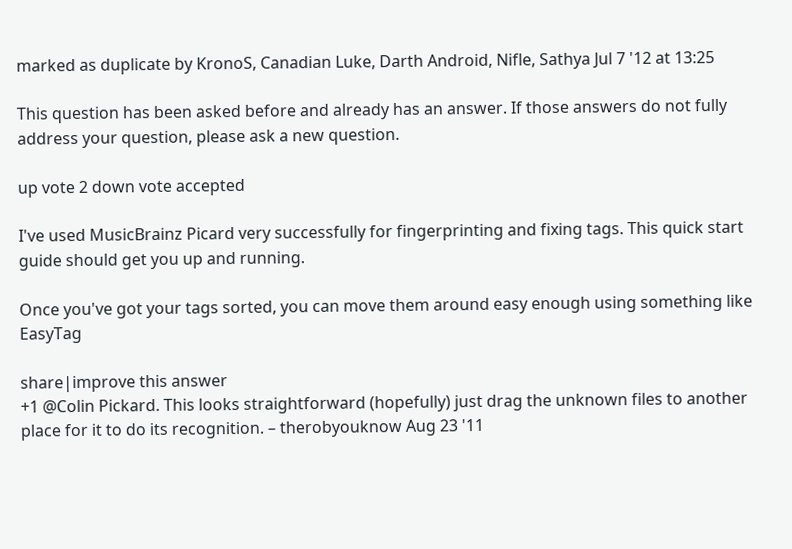marked as duplicate by KronoS, Canadian Luke, Darth Android, Nifle, Sathya Jul 7 '12 at 13:25

This question has been asked before and already has an answer. If those answers do not fully address your question, please ask a new question.

up vote 2 down vote accepted

I've used MusicBrainz Picard very successfully for fingerprinting and fixing tags. This quick start guide should get you up and running.

Once you've got your tags sorted, you can move them around easy enough using something like EasyTag

share|improve this answer
+1 @Colin Pickard. This looks straightforward (hopefully) just drag the unknown files to another place for it to do its recognition. – therobyouknow Aug 23 '11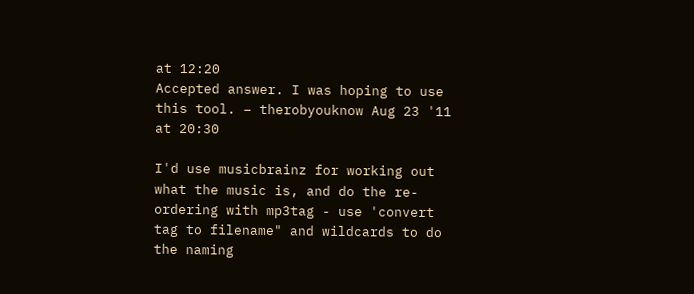at 12:20
Accepted answer. I was hoping to use this tool. – therobyouknow Aug 23 '11 at 20:30

I'd use musicbrainz for working out what the music is, and do the re-ordering with mp3tag - use 'convert tag to filename" and wildcards to do the naming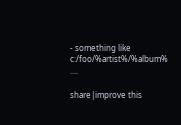- something like c:/foo/%artist%/%album% ....

share|improve this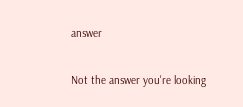answer

Not the answer you're looking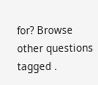for? Browse other questions tagged .